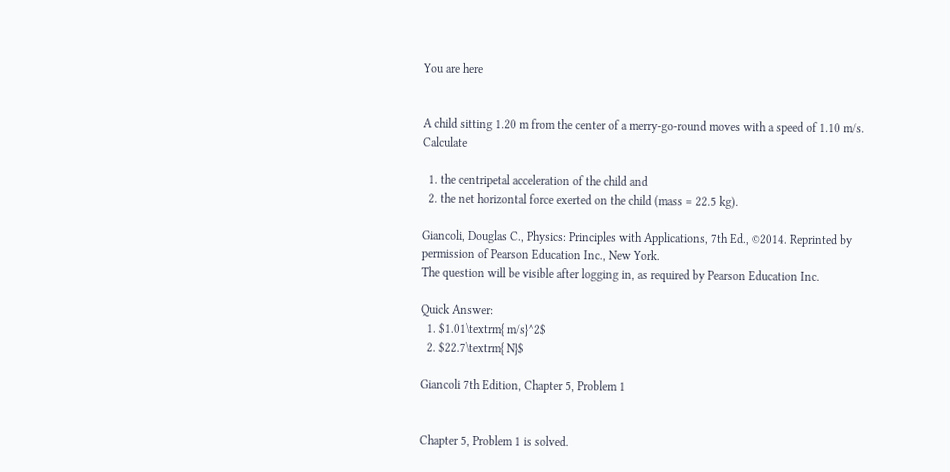You are here


A child sitting 1.20 m from the center of a merry-go-round moves with a speed of 1.10 m/s. Calculate

  1. the centripetal acceleration of the child and
  2. the net horizontal force exerted on the child (mass = 22.5 kg).

Giancoli, Douglas C., Physics: Principles with Applications, 7th Ed., ©2014. Reprinted by permission of Pearson Education Inc., New York.
The question will be visible after logging in, as required by Pearson Education Inc.

Quick Answer:
  1. $1.01\textrm{ m/s}^2$
  2. $22.7\textrm{ N}$

Giancoli 7th Edition, Chapter 5, Problem 1


Chapter 5, Problem 1 is solved.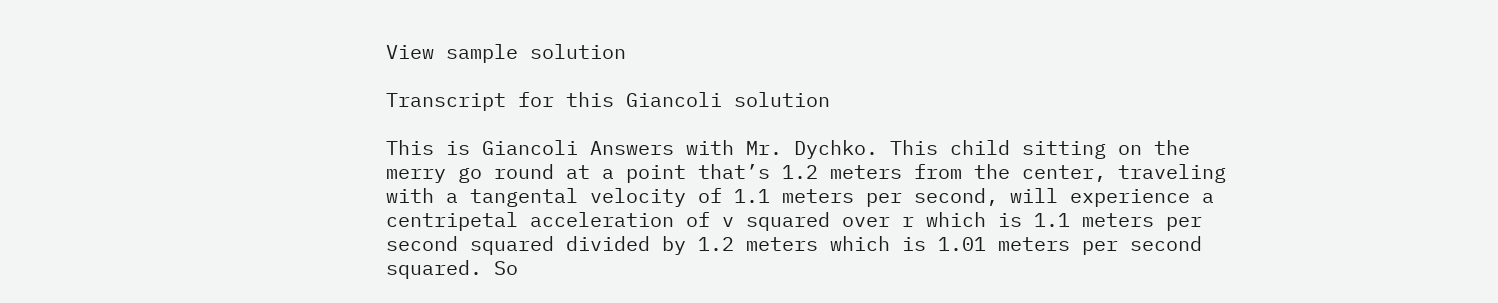View sample solution

Transcript for this Giancoli solution

This is Giancoli Answers with Mr. Dychko. This child sitting on the merry go round at a point that’s 1.2 meters from the center, traveling with a tangental velocity of 1.1 meters per second, will experience a centripetal acceleration of v squared over r which is 1.1 meters per second squared divided by 1.2 meters which is 1.01 meters per second squared. So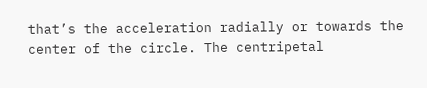that’s the acceleration radially or towards the center of the circle. The centripetal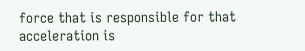force that is responsible for that acceleration is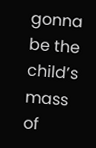gonna be the child’s mass of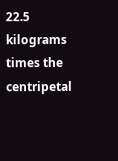22.5 kilograms times the centripetal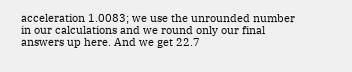acceleration 1.0083; we use the unrounded number in our calculations and we round only our final answers up here. And we get 22.7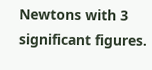Newtons with 3 significant figures.